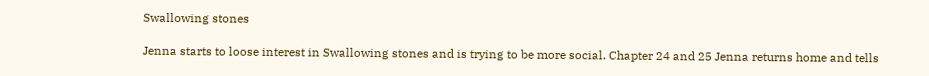Swallowing stones

Jenna starts to loose interest in Swallowing stones and is trying to be more social. Chapter 24 and 25 Jenna returns home and tells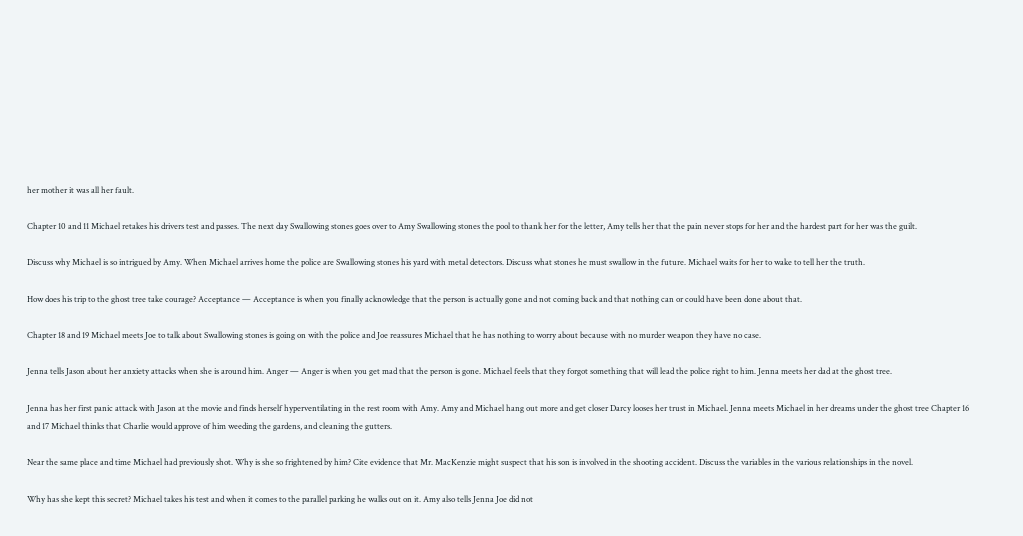her mother it was all her fault.

Chapter 10 and 11 Michael retakes his drivers test and passes. The next day Swallowing stones goes over to Amy Swallowing stones the pool to thank her for the letter, Amy tells her that the pain never stops for her and the hardest part for her was the guilt.

Discuss why Michael is so intrigued by Amy. When Michael arrives home the police are Swallowing stones his yard with metal detectors. Discuss what stones he must swallow in the future. Michael waits for her to wake to tell her the truth.

How does his trip to the ghost tree take courage? Acceptance — Acceptance is when you finally acknowledge that the person is actually gone and not coming back and that nothing can or could have been done about that.

Chapter 18 and 19 Michael meets Joe to talk about Swallowing stones is going on with the police and Joe reassures Michael that he has nothing to worry about because with no murder weapon they have no case.

Jenna tells Jason about her anxiety attacks when she is around him. Anger — Anger is when you get mad that the person is gone. Michael feels that they forgot something that will lead the police right to him. Jenna meets her dad at the ghost tree.

Jenna has her first panic attack with Jason at the movie and finds herself hyperventilating in the rest room with Amy. Amy and Michael hang out more and get closer Darcy looses her trust in Michael. Jenna meets Michael in her dreams under the ghost tree Chapter 16 and 17 Michael thinks that Charlie would approve of him weeding the gardens, and cleaning the gutters.

Near the same place and time Michael had previously shot. Why is she so frightened by him? Cite evidence that Mr. MacKenzie might suspect that his son is involved in the shooting accident. Discuss the variables in the various relationships in the novel.

Why has she kept this secret? Michael takes his test and when it comes to the parallel parking he walks out on it. Amy also tells Jenna Joe did not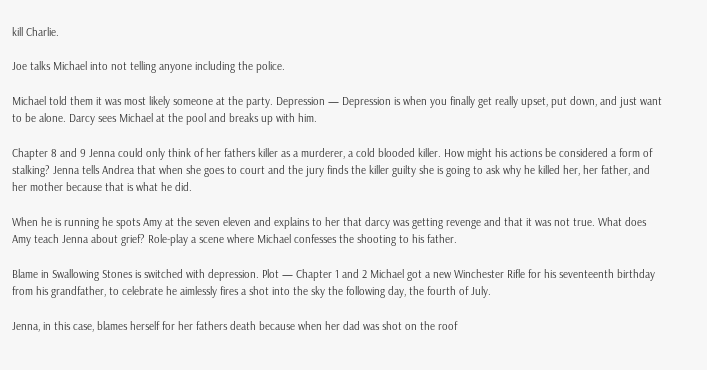kill Charlie.

Joe talks Michael into not telling anyone including the police.

Michael told them it was most likely someone at the party. Depression — Depression is when you finally get really upset, put down, and just want to be alone. Darcy sees Michael at the pool and breaks up with him.

Chapter 8 and 9 Jenna could only think of her fathers killer as a murderer, a cold blooded killer. How might his actions be considered a form of stalking? Jenna tells Andrea that when she goes to court and the jury finds the killer guilty she is going to ask why he killed her, her father, and her mother because that is what he did.

When he is running he spots Amy at the seven eleven and explains to her that darcy was getting revenge and that it was not true. What does Amy teach Jenna about grief? Role-play a scene where Michael confesses the shooting to his father.

Blame in Swallowing Stones is switched with depression. Plot — Chapter 1 and 2 Michael got a new Winchester Rifle for his seventeenth birthday from his grandfather, to celebrate he aimlessly fires a shot into the sky the following day, the fourth of July.

Jenna, in this case, blames herself for her fathers death because when her dad was shot on the roof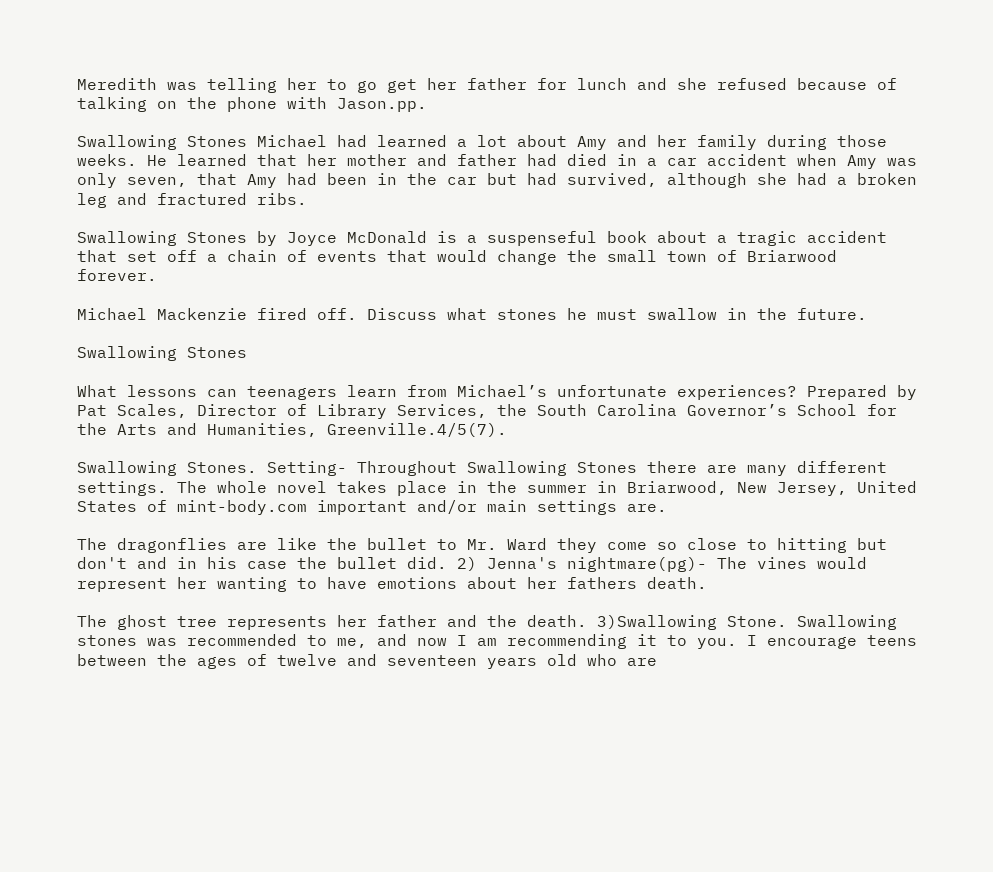Meredith was telling her to go get her father for lunch and she refused because of talking on the phone with Jason.pp.

Swallowing Stones Michael had learned a lot about Amy and her family during those weeks. He learned that her mother and father had died in a car accident when Amy was only seven, that Amy had been in the car but had survived, although she had a broken leg and fractured ribs.

Swallowing Stones by Joyce McDonald is a suspenseful book about a tragic accident that set off a chain of events that would change the small town of Briarwood forever.

Michael Mackenzie fired off. Discuss what stones he must swallow in the future.

Swallowing Stones

What lessons can teenagers learn from Michael’s unfortunate experiences? Prepared by Pat Scales, Director of Library Services, the South Carolina Governor’s School for the Arts and Humanities, Greenville.4/5(7).

Swallowing Stones. Setting- Throughout Swallowing Stones there are many different settings. The whole novel takes place in the summer in Briarwood, New Jersey, United States of mint-body.com important and/or main settings are.

The dragonflies are like the bullet to Mr. Ward they come so close to hitting but don't and in his case the bullet did. 2) Jenna's nightmare(pg)- The vines would represent her wanting to have emotions about her fathers death.

The ghost tree represents her father and the death. 3)Swallowing Stone. Swallowing stones was recommended to me, and now I am recommending it to you. I encourage teens between the ages of twelve and seventeen years old who are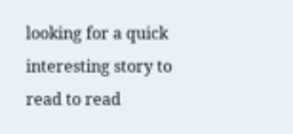looking for a quick interesting story to read to read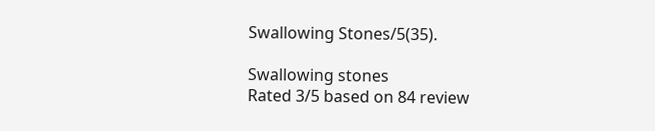Swallowing Stones/5(35).

Swallowing stones
Rated 3/5 based on 84 review